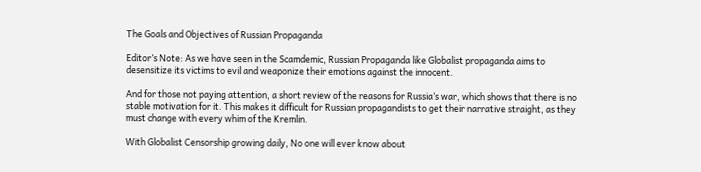The Goals and Objectives of Russian Propaganda

Editor’s Note: As we have seen in the Scamdemic, Russian Propaganda like Globalist propaganda aims to desensitize its victims to evil and weaponize their emotions against the innocent.

And for those not paying attention, a short review of the reasons for Russia’s war, which shows that there is no stable motivation for it. This makes it difficult for Russian propagandists to get their narrative straight, as they must change with every whim of the Kremlin.

With Globalist Censorship growing daily, No one will ever know about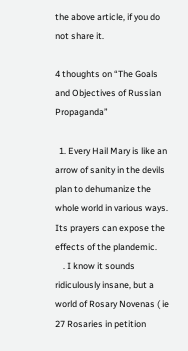the above article, if you do not share it.

4 thoughts on “The Goals and Objectives of Russian Propaganda”

  1. Every Hail Mary is like an arrow of sanity in the devils plan to dehumanize the whole world in various ways. Its prayers can expose the effects of the plandemic.
    . I know it sounds ridiculously insane, but a world of Rosary Novenas ( ie 27 Rosaries in petition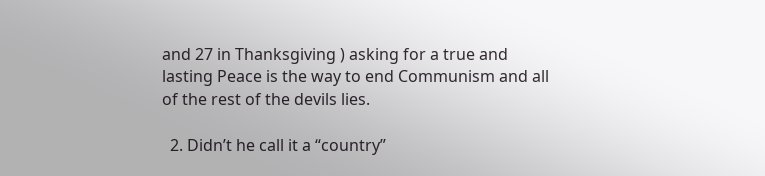and 27 in Thanksgiving ) asking for a true and lasting Peace is the way to end Communism and all of the rest of the devils lies.

  2. Didn’t he call it a “country”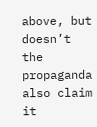above, but doesn’t the propaganda also claim it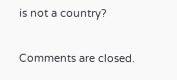is not a country?

Comments are closed.